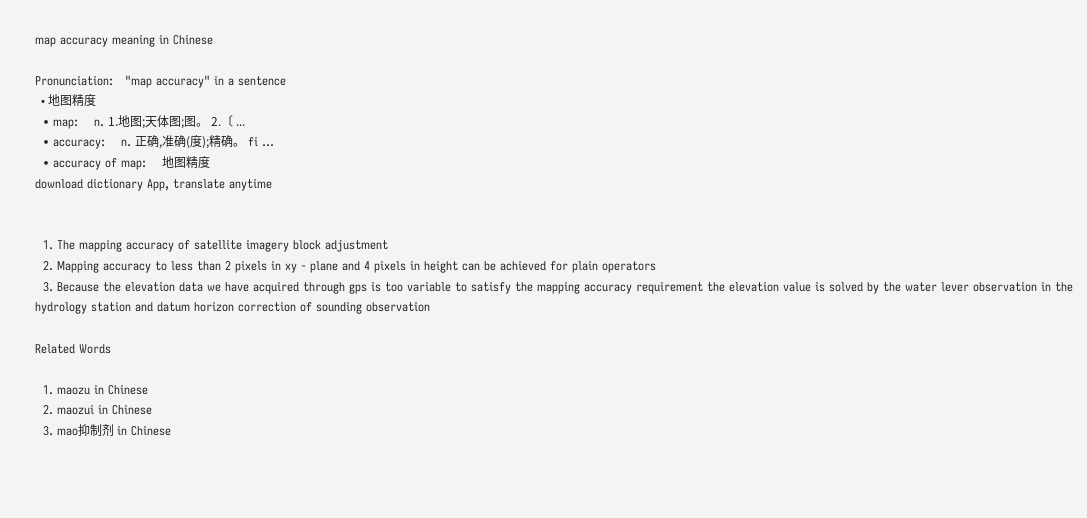map accuracy meaning in Chinese

Pronunciation:   "map accuracy" in a sentence
  • 地图精度
  • map:    n. 1.地图;天体图;图。 2.〔 ...
  • accuracy:    n. 正确,准确(度);精确。 fi ...
  • accuracy of map:    地图精度
download dictionary App, translate anytime


  1. The mapping accuracy of satellite imagery block adjustment
  2. Mapping accuracy to less than 2 pixels in xy - plane and 4 pixels in height can be achieved for plain operators
  3. Because the elevation data we have acquired through gps is too variable to satisfy the mapping accuracy requirement the elevation value is solved by the water lever observation in the hydrology station and datum horizon correction of sounding observation

Related Words

  1. maozu in Chinese
  2. maozui in Chinese
  3. mao抑制剂 in Chinese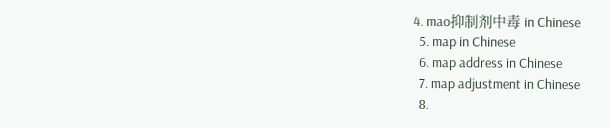4. mao抑制剂中毒 in Chinese
  5. map in Chinese
  6. map address in Chinese
  7. map adjustment in Chinese
  8.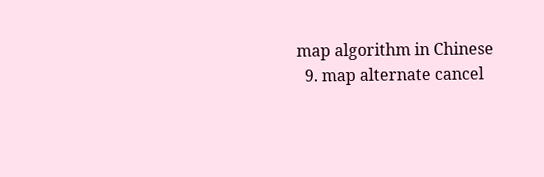map algorithm in Chinese
  9. map alternate cancel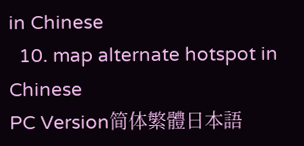in Chinese
  10. map alternate hotspot in Chinese
PC Version简体繁體日本語